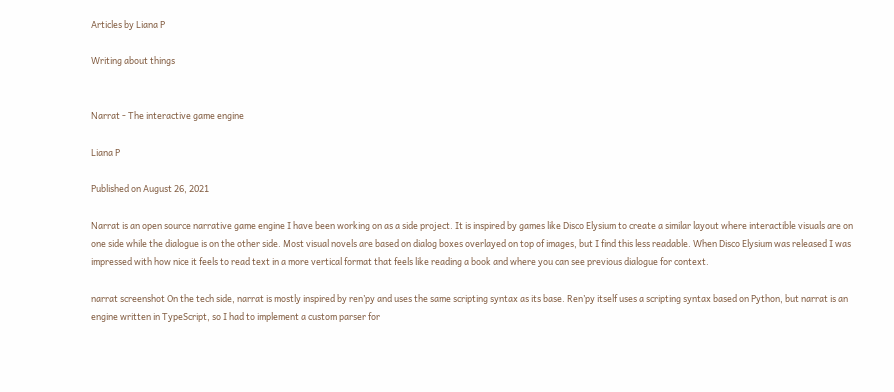Articles by Liana P

Writing about things


Narrat - The interactive game engine

Liana P

Published on August 26, 2021

Narrat is an open source narrative game engine I have been working on as a side project. It is inspired by games like Disco Elysium to create a similar layout where interactible visuals are on one side while the dialogue is on the other side. Most visual novels are based on dialog boxes overlayed on top of images, but I find this less readable. When Disco Elysium was released I was impressed with how nice it feels to read text in a more vertical format that feels like reading a book and where you can see previous dialogue for context.

narrat screenshot On the tech side, narrat is mostly inspired by ren’py and uses the same scripting syntax as its base. Ren’py itself uses a scripting syntax based on Python, but narrat is an engine written in TypeScript, so I had to implement a custom parser for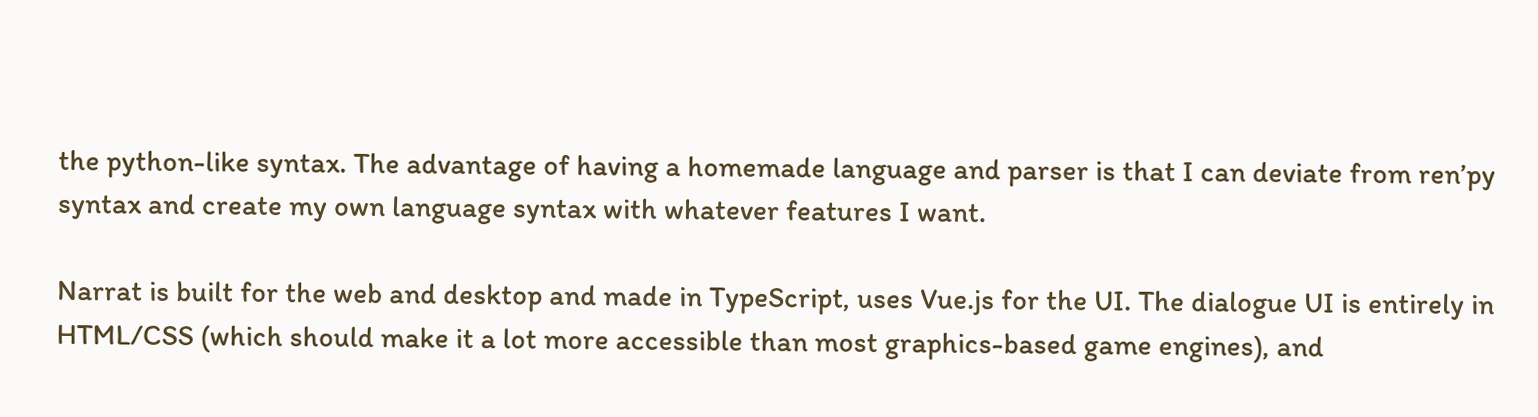the python-like syntax. The advantage of having a homemade language and parser is that I can deviate from ren’py syntax and create my own language syntax with whatever features I want.

Narrat is built for the web and desktop and made in TypeScript, uses Vue.js for the UI. The dialogue UI is entirely in HTML/CSS (which should make it a lot more accessible than most graphics-based game engines), and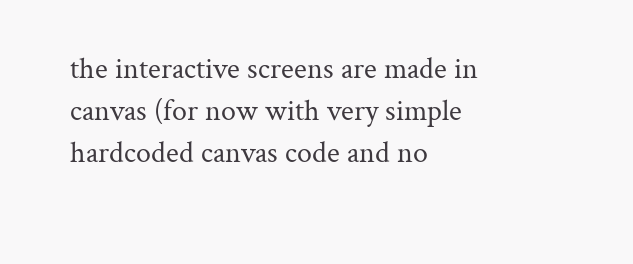the interactive screens are made in canvas (for now with very simple hardcoded canvas code and no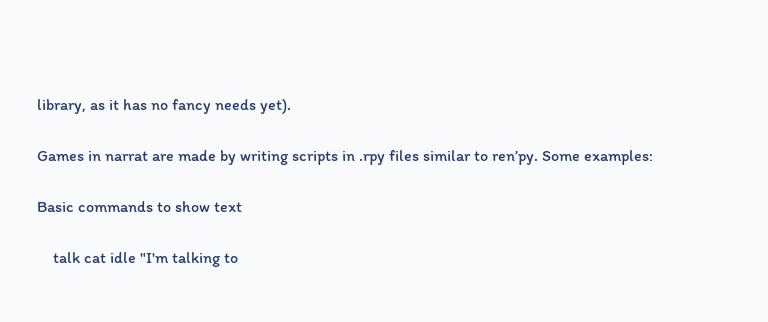library, as it has no fancy needs yet).

Games in narrat are made by writing scripts in .rpy files similar to ren’py. Some examples:

Basic commands to show text

    talk cat idle "I'm talking to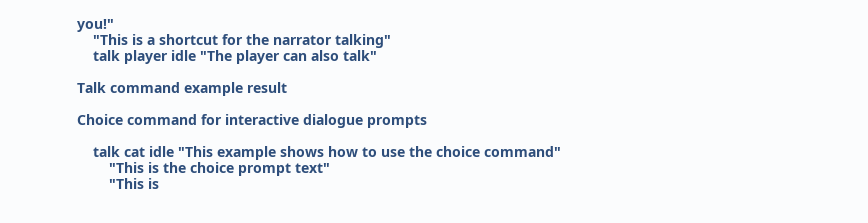you!"
    "This is a shortcut for the narrator talking"
    talk player idle "The player can also talk"

Talk command example result

Choice command for interactive dialogue prompts

    talk cat idle "This example shows how to use the choice command"
        "This is the choice prompt text"
        "This is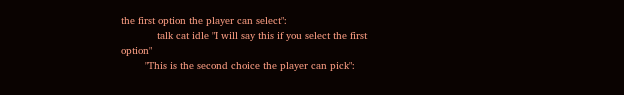the first option the player can select":
            talk cat idle "I will say this if you select the first option"
        "This is the second choice the player can pick":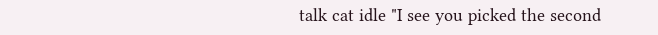talk cat idle "I see you picked the second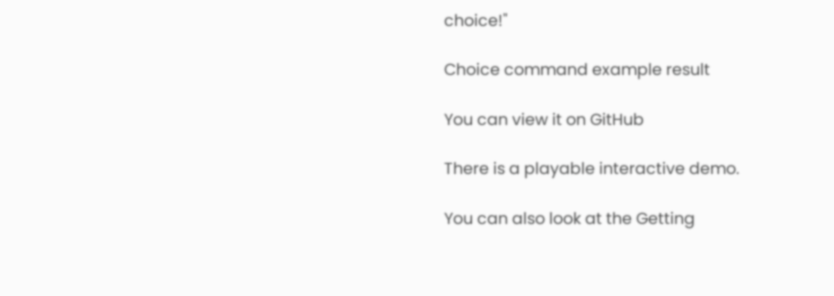choice!"

Choice command example result

You can view it on GitHub

There is a playable interactive demo.

You can also look at the Getting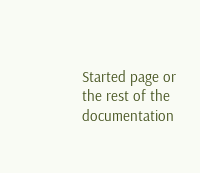Started page or the rest of the documentation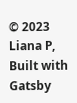© 2023 Liana P, Built with Gatsby